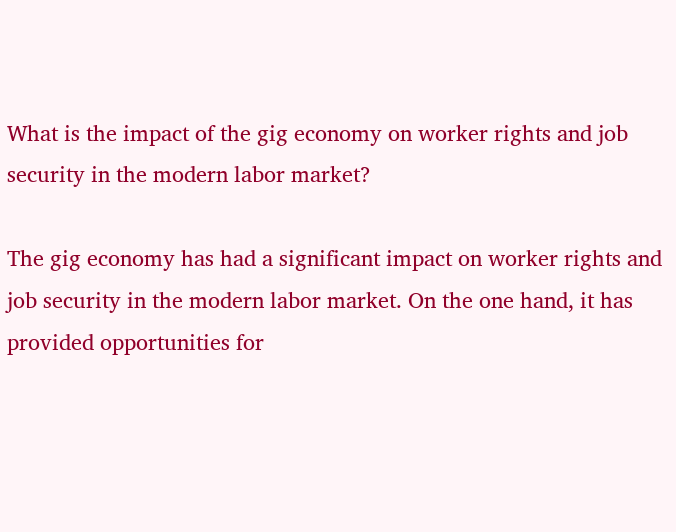What is the impact of the gig economy on worker rights and job security in the modern labor market?

The gig economy has had a significant impact on worker rights and job security in the modern labor market. On the one hand, it has provided opportunities for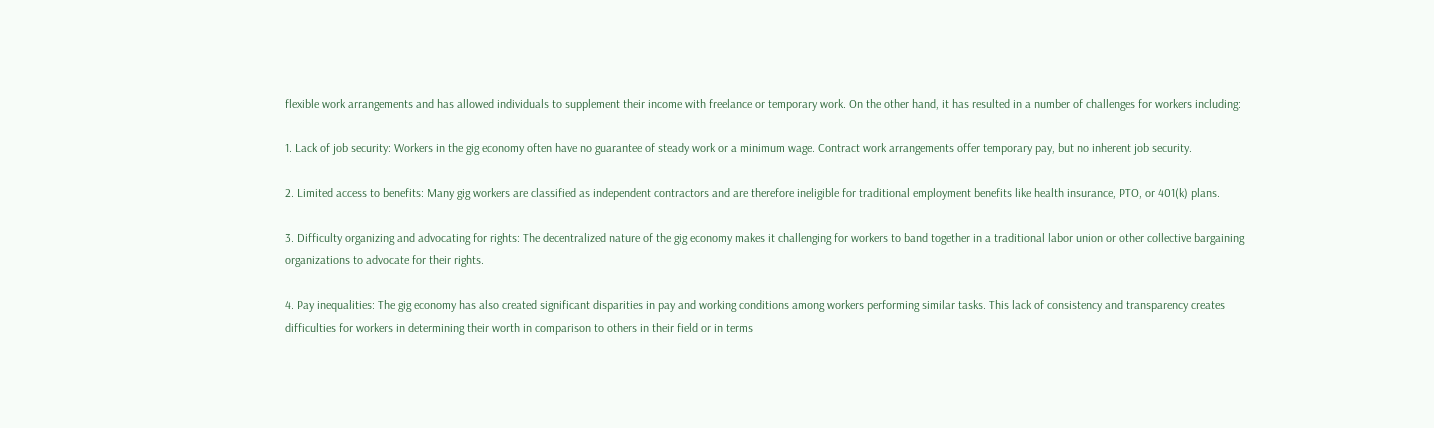flexible work arrangements and has allowed individuals to supplement their income with freelance or temporary work. On the other hand, it has resulted in a number of challenges for workers including:

1. Lack of job security: Workers in the gig economy often have no guarantee of steady work or a minimum wage. Contract work arrangements offer temporary pay, but no inherent job security.

2. Limited access to benefits: Many gig workers are classified as independent contractors and are therefore ineligible for traditional employment benefits like health insurance, PTO, or 401(k) plans.

3. Difficulty organizing and advocating for rights: The decentralized nature of the gig economy makes it challenging for workers to band together in a traditional labor union or other collective bargaining organizations to advocate for their rights.

4. Pay inequalities: The gig economy has also created significant disparities in pay and working conditions among workers performing similar tasks. This lack of consistency and transparency creates difficulties for workers in determining their worth in comparison to others in their field or in terms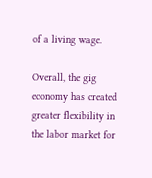of a living wage.

Overall, the gig economy has created greater flexibility in the labor market for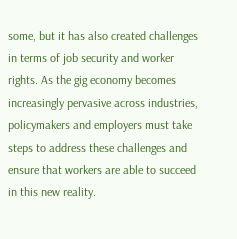some, but it has also created challenges in terms of job security and worker rights. As the gig economy becomes increasingly pervasive across industries, policymakers and employers must take steps to address these challenges and ensure that workers are able to succeed in this new reality.